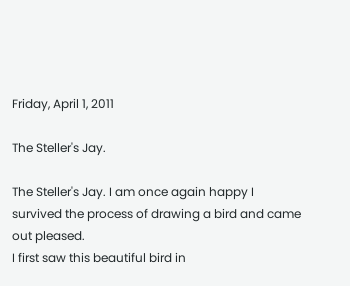Friday, April 1, 2011

The Steller's Jay.

The Steller's Jay. I am once again happy I survived the process of drawing a bird and came out pleased.
I first saw this beautiful bird in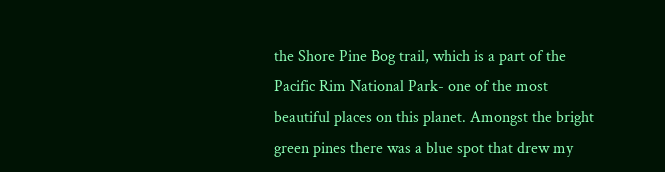the Shore Pine Bog trail, which is a part of the Pacific Rim National Park- one of the most beautiful places on this planet. Amongst the bright green pines there was a blue spot that drew my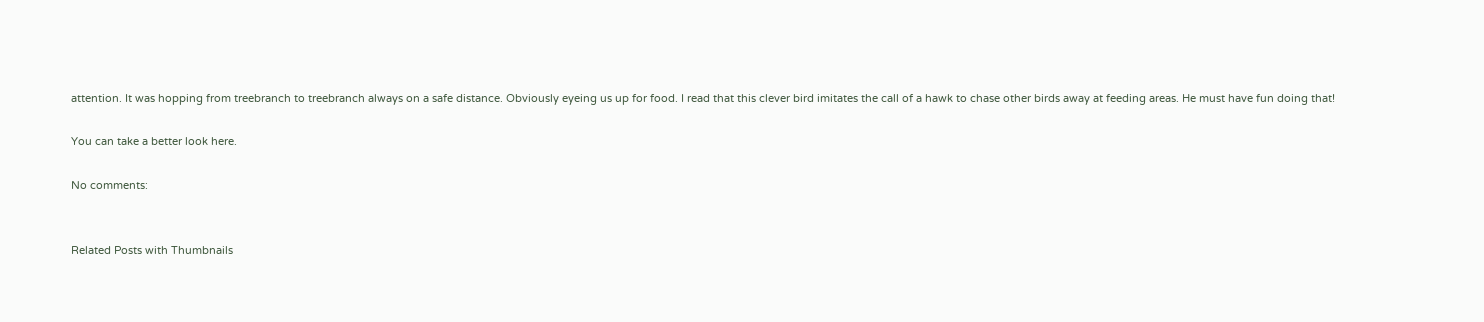attention. It was hopping from treebranch to treebranch always on a safe distance. Obviously eyeing us up for food. I read that this clever bird imitates the call of a hawk to chase other birds away at feeding areas. He must have fun doing that!

You can take a better look here.

No comments:


Related Posts with Thumbnails